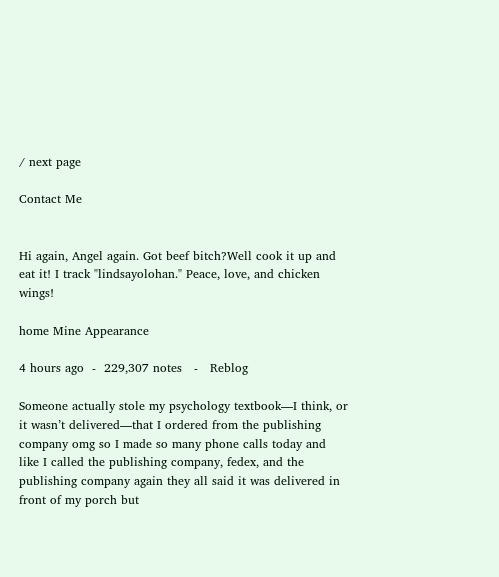/ next page

Contact Me


Hi again, Angel again. Got beef bitch?Well cook it up and eat it! I track "lindsayolohan." Peace, love, and chicken wings!

home Mine Appearance

4 hours ago  -  229,307 notes   -   Reblog

Someone actually stole my psychology textbook—I think, or it wasn’t delivered—that I ordered from the publishing company omg so I made so many phone calls today and like I called the publishing company, fedex, and the publishing company again they all said it was delivered in front of my porch but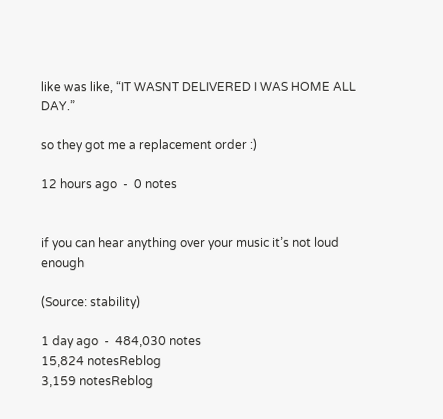like was like, “IT WASNT DELIVERED I WAS HOME ALL DAY.”

so they got me a replacement order :)

12 hours ago  -  0 notes


if you can hear anything over your music it’s not loud enough

(Source: stability)

1 day ago  -  484,030 notes
15,824 notesReblog
3,159 notesReblog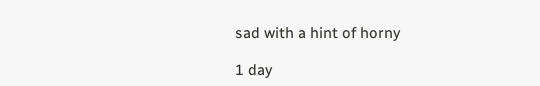sad with a hint of horny

1 day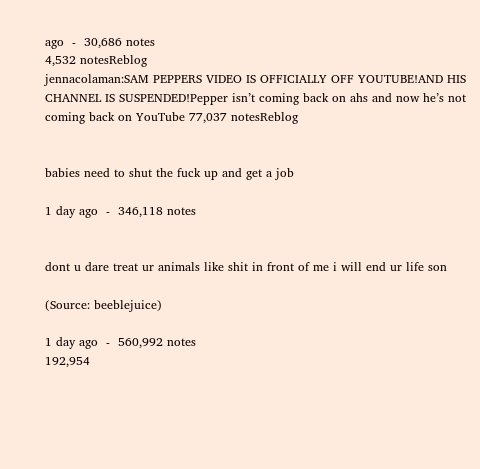ago  -  30,686 notes
4,532 notesReblog
jennacolaman:SAM PEPPERS VIDEO IS OFFICIALLY OFF YOUTUBE!AND HIS CHANNEL IS SUSPENDED!Pepper isn’t coming back on ahs and now he’s not coming back on YouTube 77,037 notesReblog


babies need to shut the fuck up and get a job

1 day ago  -  346,118 notes


dont u dare treat ur animals like shit in front of me i will end ur life son

(Source: beeblejuice)

1 day ago  -  560,992 notes
192,954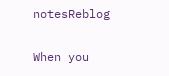notesReblog


When you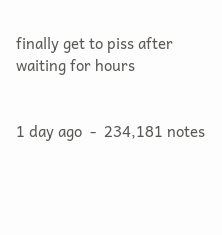finally get to piss after waiting for hours


1 day ago  -  234,181 notes